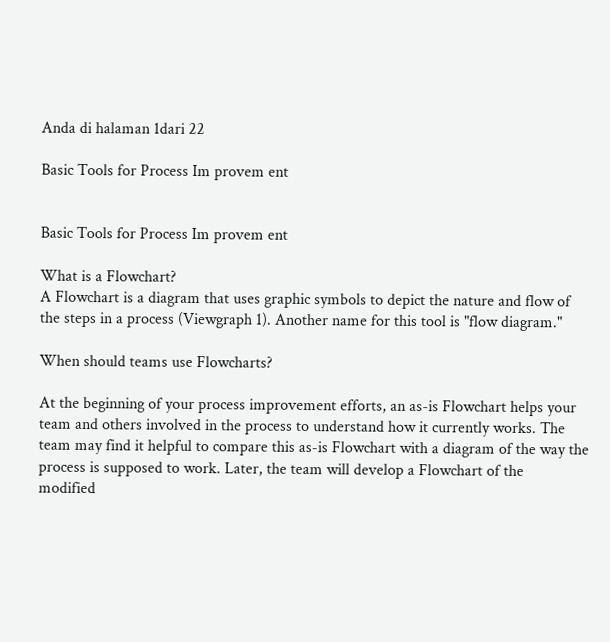Anda di halaman 1dari 22

Basic Tools for Process Im provem ent


Basic Tools for Process Im provem ent

What is a Flowchart?
A Flowchart is a diagram that uses graphic symbols to depict the nature and flow of
the steps in a process (Viewgraph 1). Another name for this tool is "flow diagram."

When should teams use Flowcharts?

At the beginning of your process improvement efforts, an as-is Flowchart helps your
team and others involved in the process to understand how it currently works. The
team may find it helpful to compare this as-is Flowchart with a diagram of the way the
process is supposed to work. Later, the team will develop a Flowchart of the
modified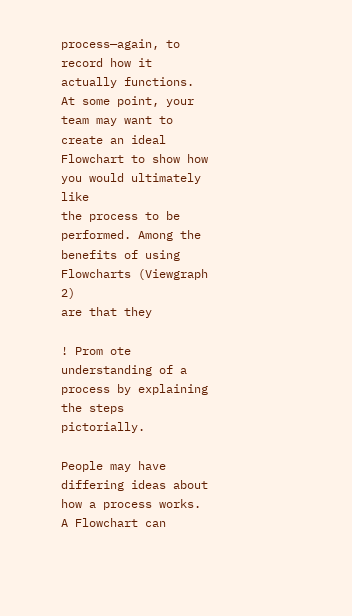process—again, to record how it actually functions. At some point, your
team may want to create an ideal Flowchart to show how you would ultimately like
the process to be performed. Among the benefits of using Flowcharts (Viewgraph 2)
are that they

! Prom ote understanding of a process by explaining the steps pictorially.

People may have differing ideas about how a process works. A Flowchart can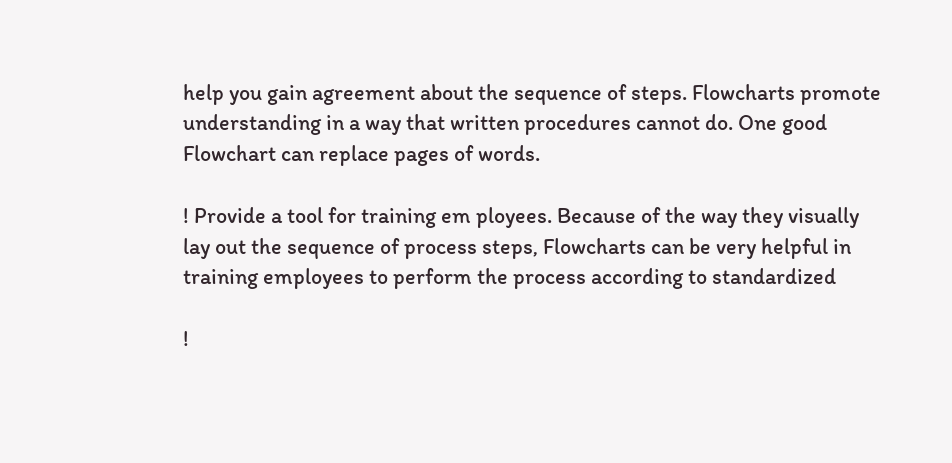help you gain agreement about the sequence of steps. Flowcharts promote
understanding in a way that written procedures cannot do. One good
Flowchart can replace pages of words.

! Provide a tool for training em ployees. Because of the way they visually
lay out the sequence of process steps, Flowcharts can be very helpful in
training employees to perform the process according to standardized

!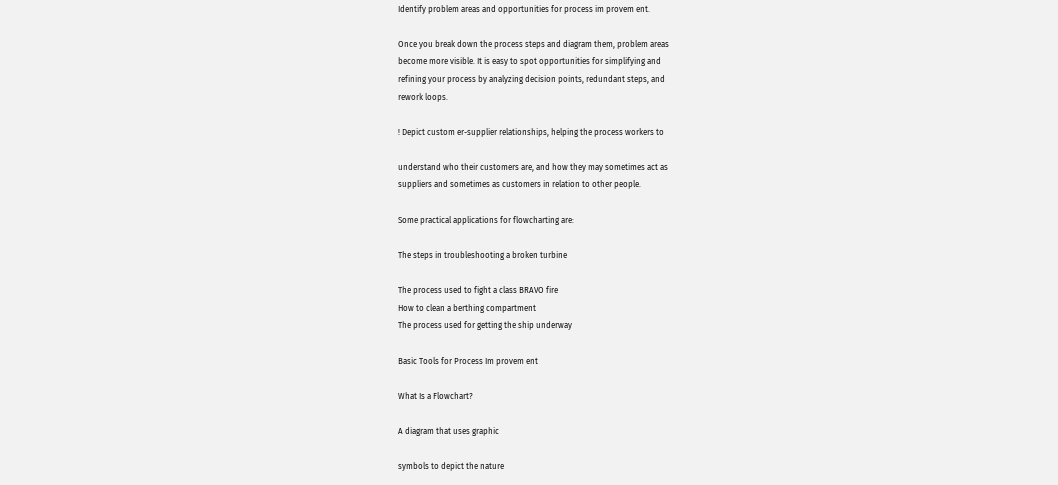Identify problem areas and opportunities for process im provem ent.

Once you break down the process steps and diagram them, problem areas
become more visible. It is easy to spot opportunities for simplifying and
refining your process by analyzing decision points, redundant steps, and
rework loops.

! Depict custom er-supplier relationships, helping the process workers to

understand who their customers are, and how they may sometimes act as
suppliers and sometimes as customers in relation to other people.

Some practical applications for flowcharting are:

The steps in troubleshooting a broken turbine

The process used to fight a class BRAVO fire
How to clean a berthing compartment
The process used for getting the ship underway

Basic Tools for Process Im provem ent

What Is a Flowchart?

A diagram that uses graphic

symbols to depict the nature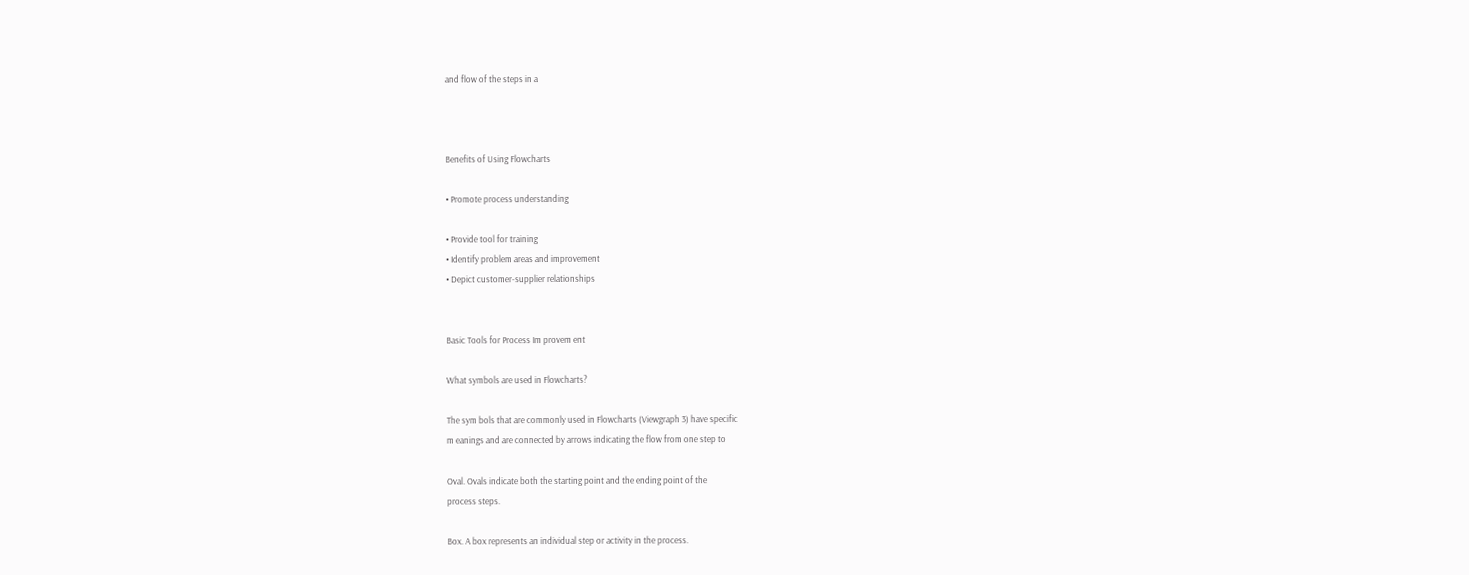and flow of the steps in a



Benefits of Using Flowcharts

• Promote process understanding

• Provide tool for training
• Identify problem areas and improvement
• Depict customer-supplier relationships


Basic Tools for Process Im provem ent

What symbols are used in Flowcharts?

The sym bols that are commonly used in Flowcharts (Viewgraph 3) have specific
m eanings and are connected by arrows indicating the flow from one step to

Oval. Ovals indicate both the starting point and the ending point of the
process steps.

Box. A box represents an individual step or activity in the process.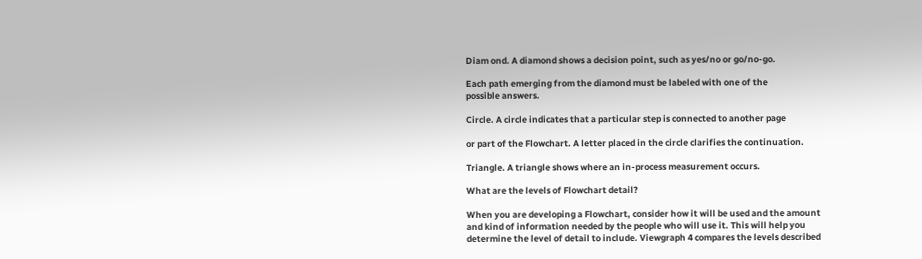Diam ond. A diamond shows a decision point, such as yes/no or go/no-go.

Each path emerging from the diamond must be labeled with one of the
possible answers.

Circle. A circle indicates that a particular step is connected to another page

or part of the Flowchart. A letter placed in the circle clarifies the continuation.

Triangle. A triangle shows where an in-process measurement occurs.

What are the levels of Flowchart detail?

When you are developing a Flowchart, consider how it will be used and the amount
and kind of information needed by the people who will use it. This will help you
determine the level of detail to include. Viewgraph 4 compares the levels described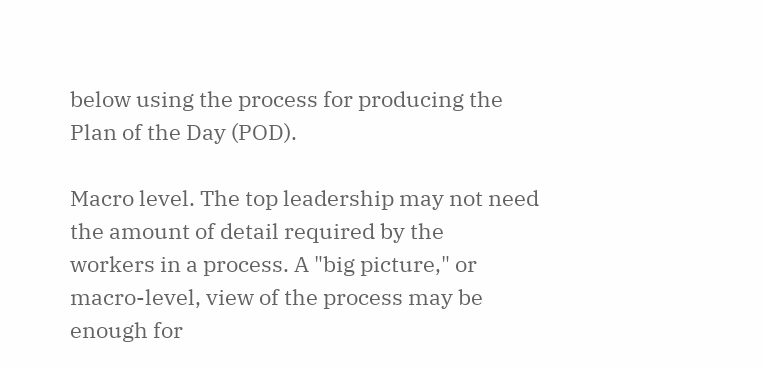below using the process for producing the Plan of the Day (POD).

Macro level. The top leadership may not need the amount of detail required by the
workers in a process. A "big picture," or macro-level, view of the process may be
enough for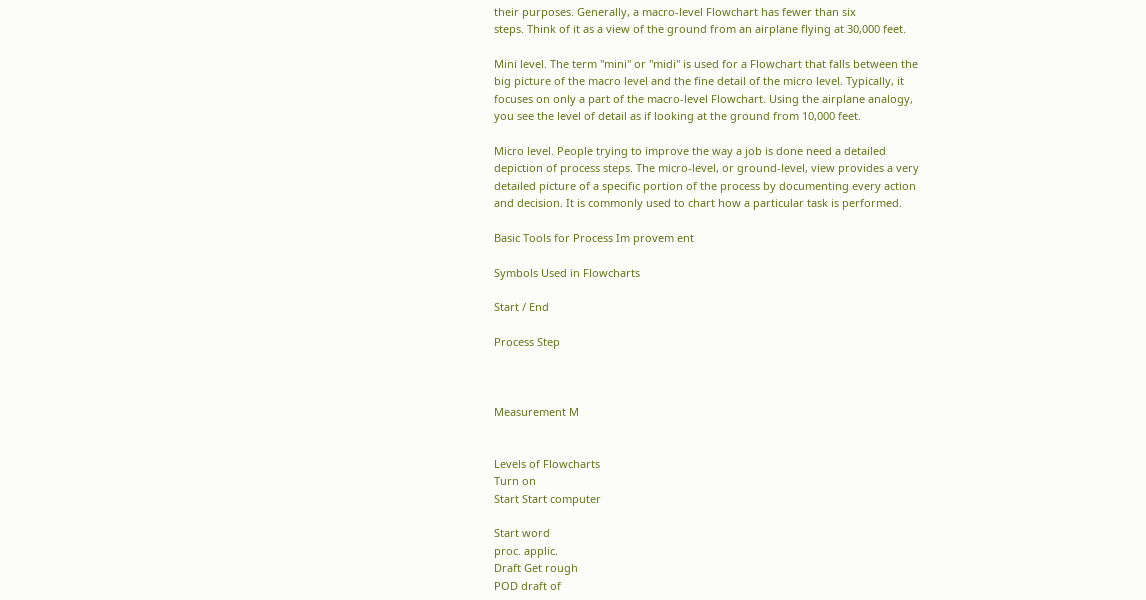their purposes. Generally, a macro-level Flowchart has fewer than six
steps. Think of it as a view of the ground from an airplane flying at 30,000 feet.

Mini level. The term "mini" or "midi" is used for a Flowchart that falls between the
big picture of the macro level and the fine detail of the micro level. Typically, it
focuses on only a part of the macro-level Flowchart. Using the airplane analogy,
you see the level of detail as if looking at the ground from 10,000 feet.

Micro level. People trying to improve the way a job is done need a detailed
depiction of process steps. The micro-level, or ground-level, view provides a very
detailed picture of a specific portion of the process by documenting every action
and decision. It is commonly used to chart how a particular task is performed.

Basic Tools for Process Im provem ent

Symbols Used in Flowcharts

Start / End

Process Step



Measurement M


Levels of Flowcharts
Turn on
Start Start computer

Start word
proc. applic.
Draft Get rough
POD draft of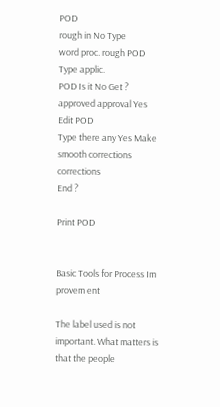POD
rough in No Type
word proc. rough POD
Type applic.
POD Is it No Get ?
approved approval Yes
Edit POD
Type there any Yes Make
smooth corrections corrections
End ?

Print POD


Basic Tools for Process Im provem ent

The label used is not important. What matters is that the people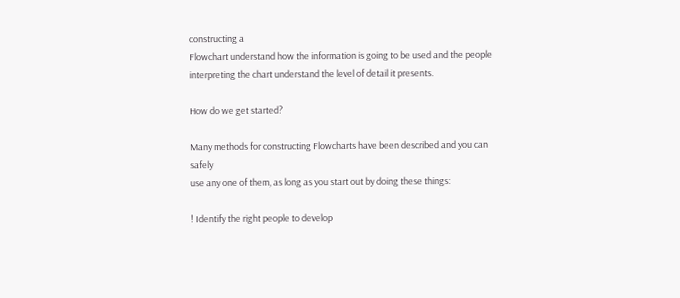constructing a
Flowchart understand how the information is going to be used and the people
interpreting the chart understand the level of detail it presents.

How do we get started?

Many methods for constructing Flowcharts have been described and you can safely
use any one of them, as long as you start out by doing these things:

! Identify the right people to develop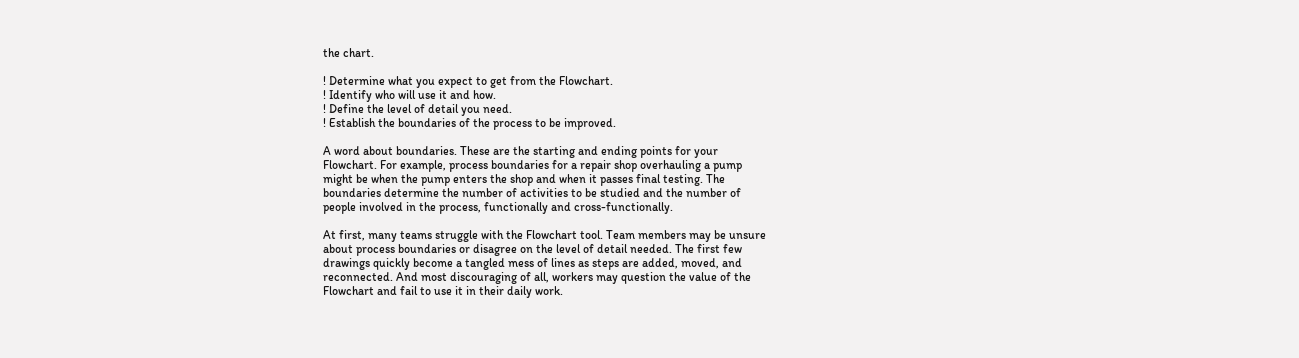the chart.

! Determine what you expect to get from the Flowchart.
! Identify who will use it and how.
! Define the level of detail you need.
! Establish the boundaries of the process to be improved.

A word about boundaries. These are the starting and ending points for your
Flowchart. For example, process boundaries for a repair shop overhauling a pump
might be when the pump enters the shop and when it passes final testing. The
boundaries determine the number of activities to be studied and the number of
people involved in the process, functionally and cross-functionally.

At first, many teams struggle with the Flowchart tool. Team members may be unsure
about process boundaries or disagree on the level of detail needed. The first few
drawings quickly become a tangled mess of lines as steps are added, moved, and
reconnected. And most discouraging of all, workers may question the value of the
Flowchart and fail to use it in their daily work.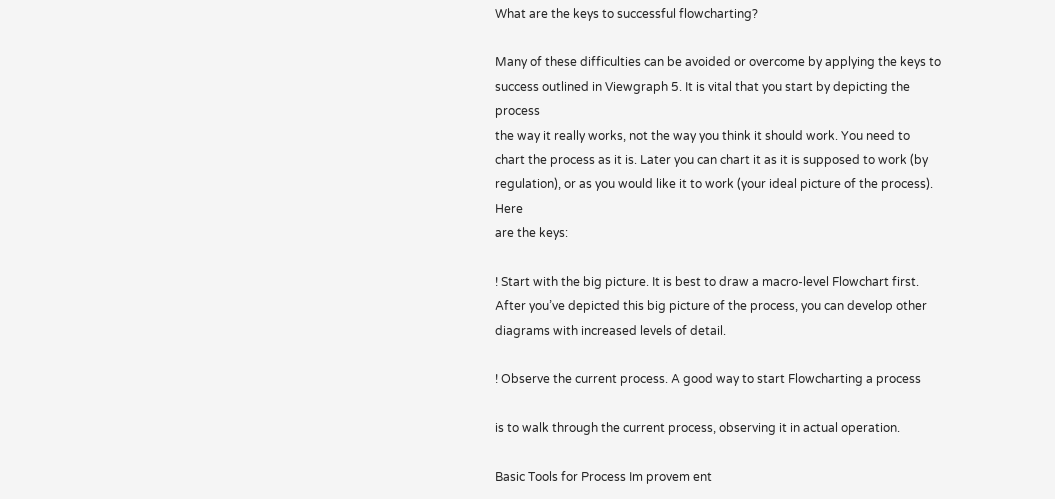What are the keys to successful flowcharting?

Many of these difficulties can be avoided or overcome by applying the keys to
success outlined in Viewgraph 5. It is vital that you start by depicting the process
the way it really works, not the way you think it should work. You need to
chart the process as it is. Later you can chart it as it is supposed to work (by
regulation), or as you would like it to work (your ideal picture of the process). Here
are the keys:

! Start with the big picture. It is best to draw a macro-level Flowchart first.
After you’ve depicted this big picture of the process, you can develop other
diagrams with increased levels of detail.

! Observe the current process. A good way to start Flowcharting a process

is to walk through the current process, observing it in actual operation.

Basic Tools for Process Im provem ent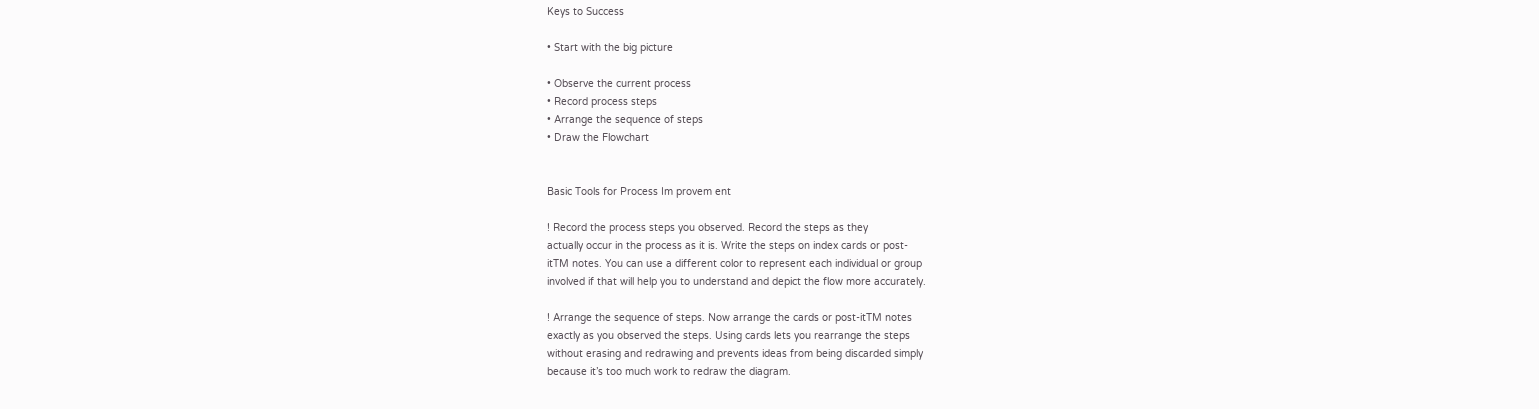Keys to Success

• Start with the big picture

• Observe the current process
• Record process steps
• Arrange the sequence of steps
• Draw the Flowchart


Basic Tools for Process Im provem ent

! Record the process steps you observed. Record the steps as they
actually occur in the process as it is. Write the steps on index cards or post-
itTM notes. You can use a different color to represent each individual or group
involved if that will help you to understand and depict the flow more accurately.

! Arrange the sequence of steps. Now arrange the cards or post-itTM notes
exactly as you observed the steps. Using cards lets you rearrange the steps
without erasing and redrawing and prevents ideas from being discarded simply
because it’s too much work to redraw the diagram.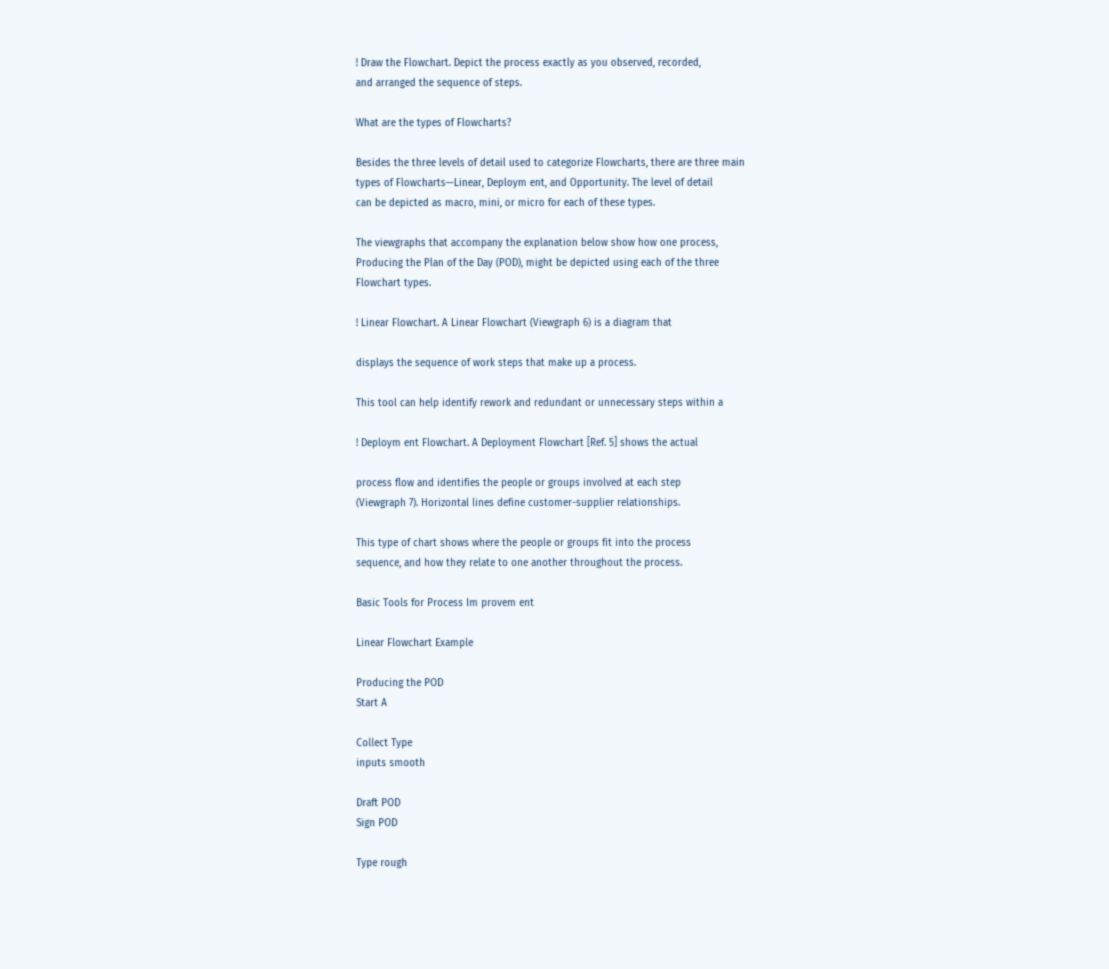! Draw the Flowchart. Depict the process exactly as you observed, recorded,
and arranged the sequence of steps.

What are the types of Flowcharts?

Besides the three levels of detail used to categorize Flowcharts, there are three main
types of Flowcharts—Linear, Deploym ent, and Opportunity. The level of detail
can be depicted as macro, mini, or micro for each of these types.

The viewgraphs that accompany the explanation below show how one process,
Producing the Plan of the Day (POD), might be depicted using each of the three
Flowchart types.

! Linear Flowchart. A Linear Flowchart (Viewgraph 6) is a diagram that

displays the sequence of work steps that make up a process.

This tool can help identify rework and redundant or unnecessary steps within a

! Deploym ent Flowchart. A Deployment Flowchart [Ref. 5] shows the actual

process flow and identifies the people or groups involved at each step
(Viewgraph 7). Horizontal lines define customer-supplier relationships.

This type of chart shows where the people or groups fit into the process
sequence, and how they relate to one another throughout the process.

Basic Tools for Process Im provem ent

Linear Flowchart Example

Producing the POD
Start A

Collect Type
inputs smooth

Draft POD
Sign POD

Type rough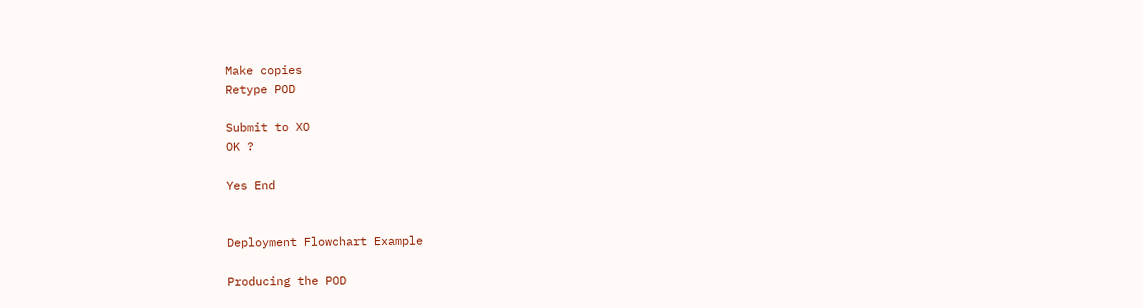Make copies
Retype POD

Submit to XO
OK ?

Yes End


Deployment Flowchart Example

Producing the POD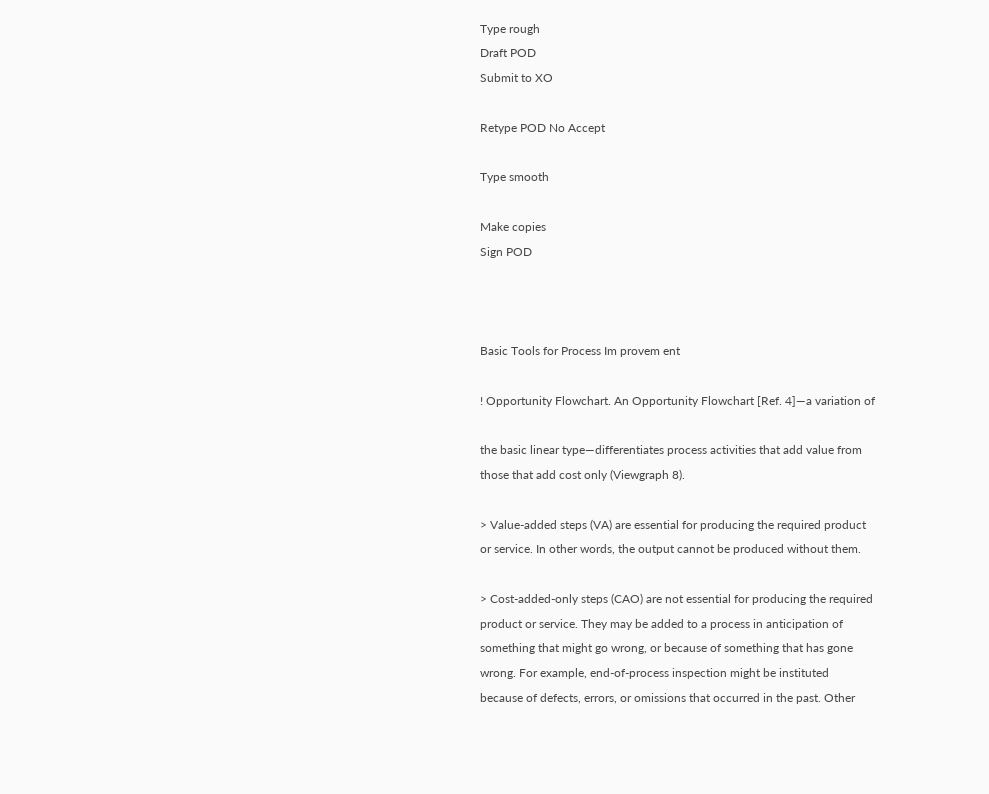Type rough
Draft POD
Submit to XO

Retype POD No Accept

Type smooth

Make copies
Sign POD



Basic Tools for Process Im provem ent

! Opportunity Flowchart. An Opportunity Flowchart [Ref. 4]—a variation of

the basic linear type—differentiates process activities that add value from
those that add cost only (Viewgraph 8).

> Value-added steps (VA) are essential for producing the required product
or service. In other words, the output cannot be produced without them.

> Cost-added-only steps (CAO) are not essential for producing the required
product or service. They may be added to a process in anticipation of
something that might go wrong, or because of something that has gone
wrong. For example, end-of-process inspection might be instituted
because of defects, errors, or omissions that occurred in the past. Other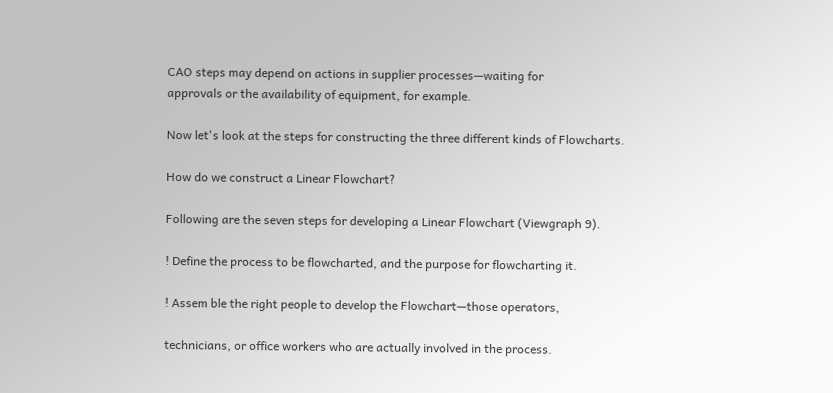CAO steps may depend on actions in supplier processes—waiting for
approvals or the availability of equipment, for example.

Now let's look at the steps for constructing the three different kinds of Flowcharts.

How do we construct a Linear Flowchart?

Following are the seven steps for developing a Linear Flowchart (Viewgraph 9).

! Define the process to be flowcharted, and the purpose for flowcharting it.

! Assem ble the right people to develop the Flowchart—those operators,

technicians, or office workers who are actually involved in the process.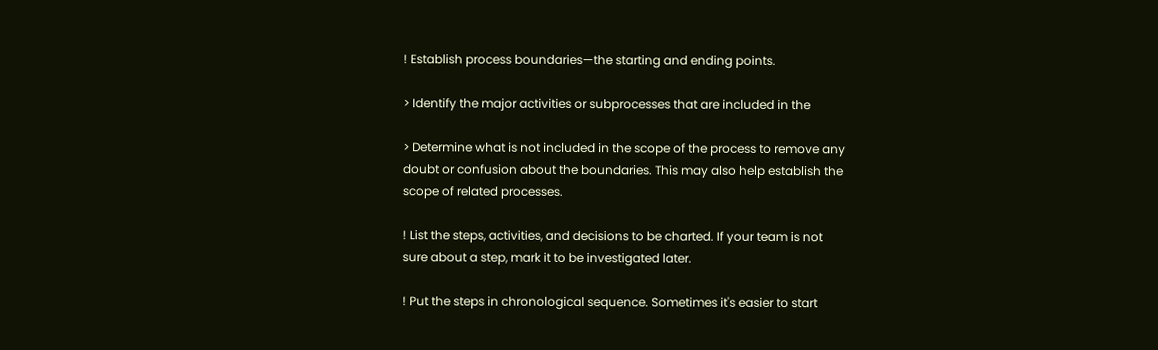! Establish process boundaries—the starting and ending points.

> Identify the major activities or subprocesses that are included in the

> Determine what is not included in the scope of the process to remove any
doubt or confusion about the boundaries. This may also help establish the
scope of related processes.

! List the steps, activities, and decisions to be charted. If your team is not
sure about a step, mark it to be investigated later.

! Put the steps in chronological sequence. Sometimes it's easier to start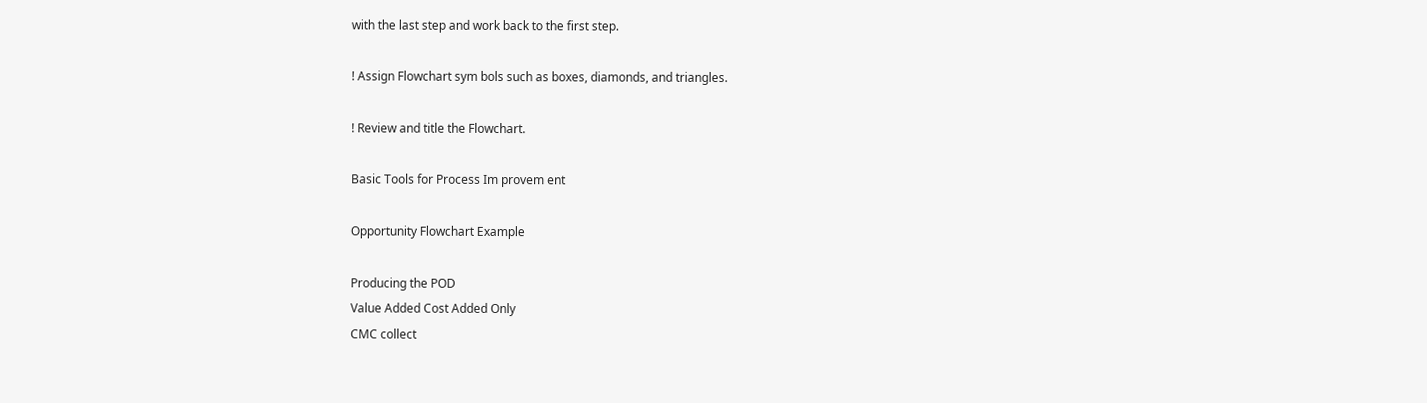with the last step and work back to the first step.

! Assign Flowchart sym bols such as boxes, diamonds, and triangles.

! Review and title the Flowchart.

Basic Tools for Process Im provem ent

Opportunity Flowchart Example

Producing the POD
Value Added Cost Added Only
CMC collect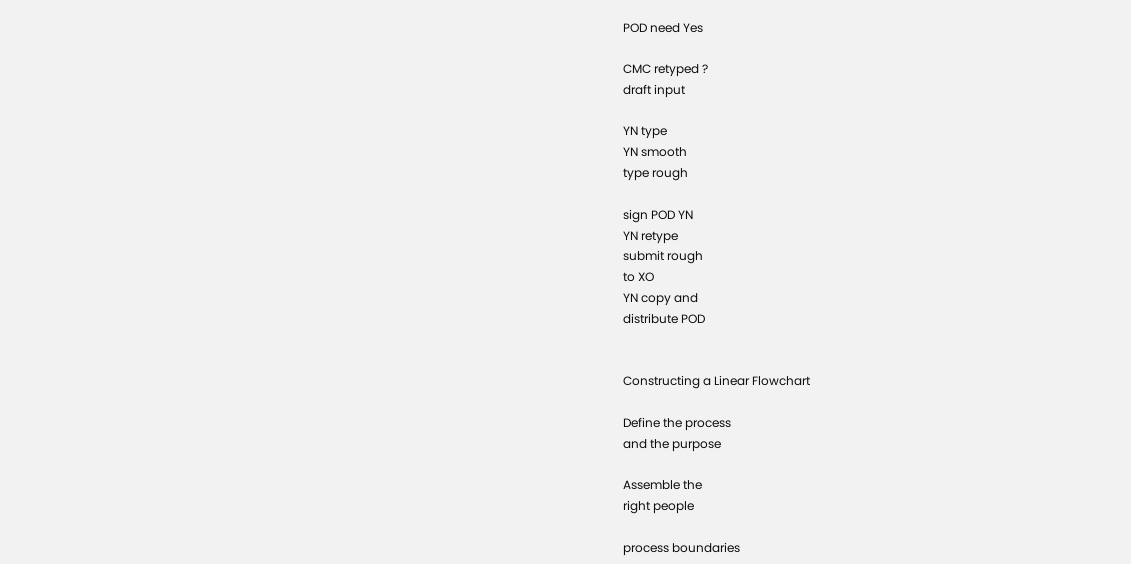POD need Yes

CMC retyped ?
draft input

YN type
YN smooth
type rough

sign POD YN
YN retype
submit rough
to XO
YN copy and
distribute POD


Constructing a Linear Flowchart

Define the process
and the purpose

Assemble the
right people

process boundaries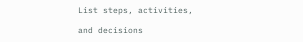List steps, activities,

and decisions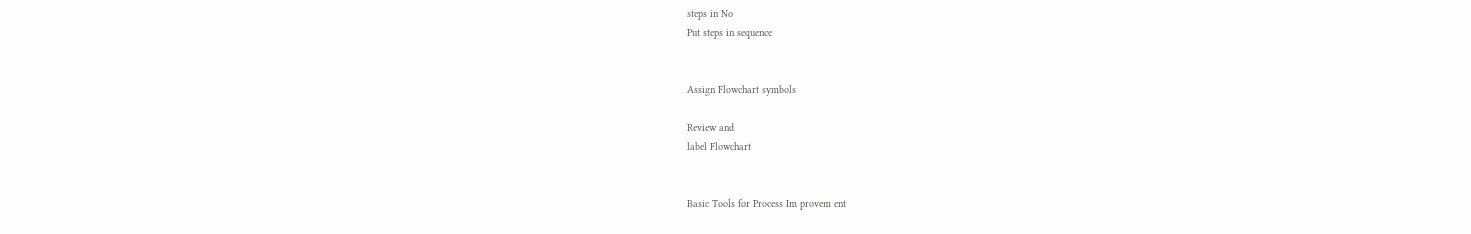steps in No
Put steps in sequence


Assign Flowchart symbols

Review and
label Flowchart


Basic Tools for Process Im provem ent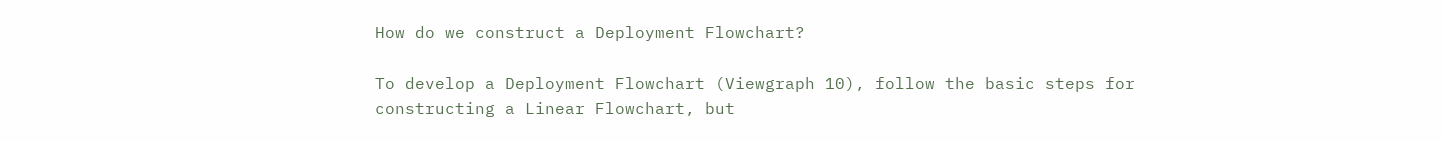How do we construct a Deployment Flowchart?

To develop a Deployment Flowchart (Viewgraph 10), follow the basic steps for
constructing a Linear Flowchart, but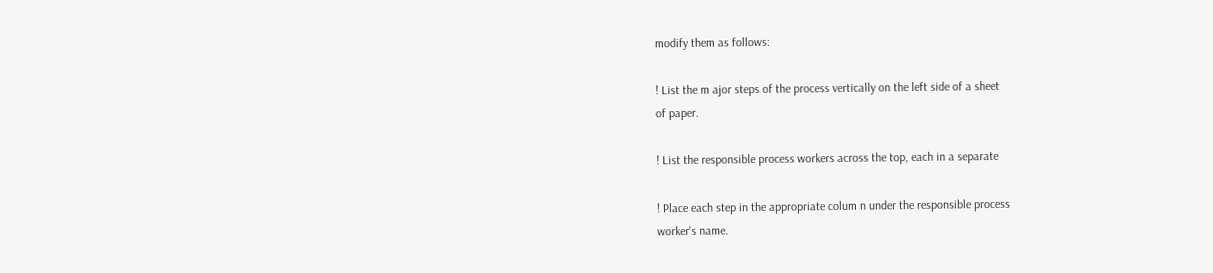modify them as follows:

! List the m ajor steps of the process vertically on the left side of a sheet
of paper.

! List the responsible process workers across the top, each in a separate

! Place each step in the appropriate colum n under the responsible process
worker's name.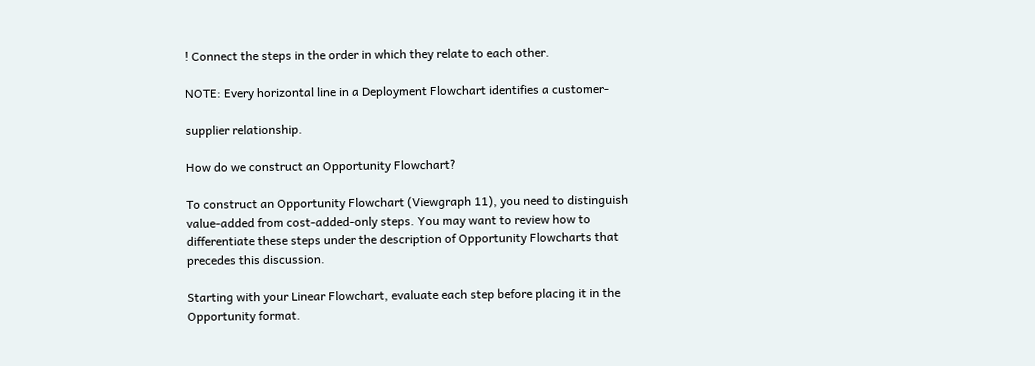! Connect the steps in the order in which they relate to each other.

NOTE: Every horizontal line in a Deployment Flowchart identifies a customer-

supplier relationship.

How do we construct an Opportunity Flowchart?

To construct an Opportunity Flowchart (Viewgraph 11), you need to distinguish
value-added from cost-added-only steps. You may want to review how to
differentiate these steps under the description of Opportunity Flowcharts that
precedes this discussion.

Starting with your Linear Flowchart, evaluate each step before placing it in the
Opportunity format.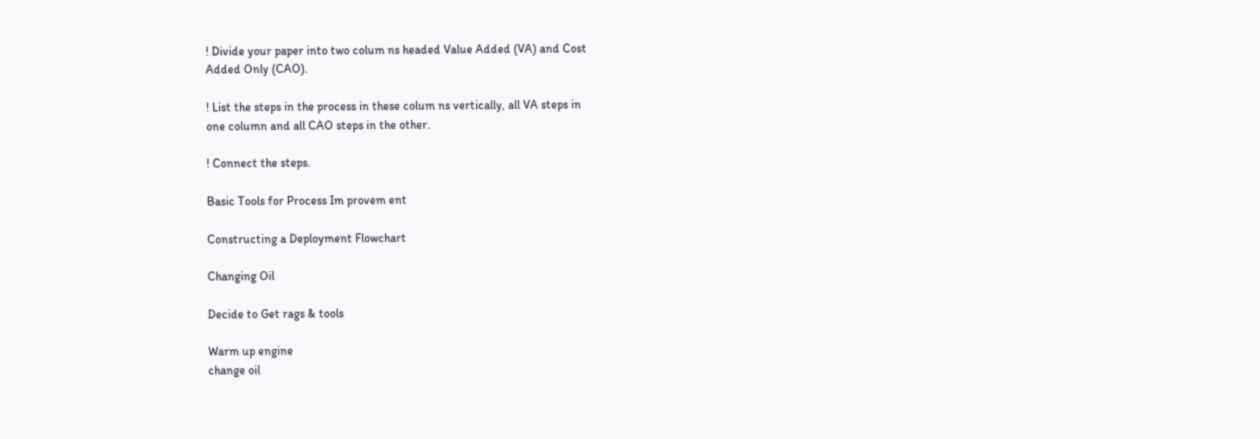! Divide your paper into two colum ns headed Value Added (VA) and Cost
Added Only (CAO).

! List the steps in the process in these colum ns vertically, all VA steps in
one column and all CAO steps in the other.

! Connect the steps.

Basic Tools for Process Im provem ent

Constructing a Deployment Flowchart

Changing Oil

Decide to Get rags & tools

Warm up engine
change oil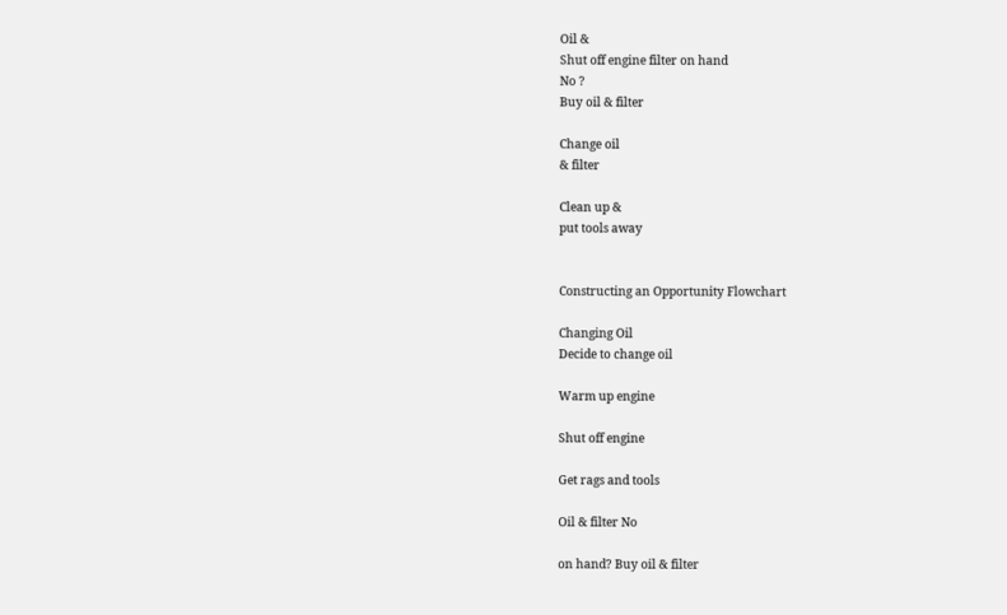Oil &
Shut off engine filter on hand
No ?
Buy oil & filter

Change oil
& filter

Clean up &
put tools away


Constructing an Opportunity Flowchart

Changing Oil
Decide to change oil

Warm up engine

Shut off engine

Get rags and tools

Oil & filter No

on hand? Buy oil & filter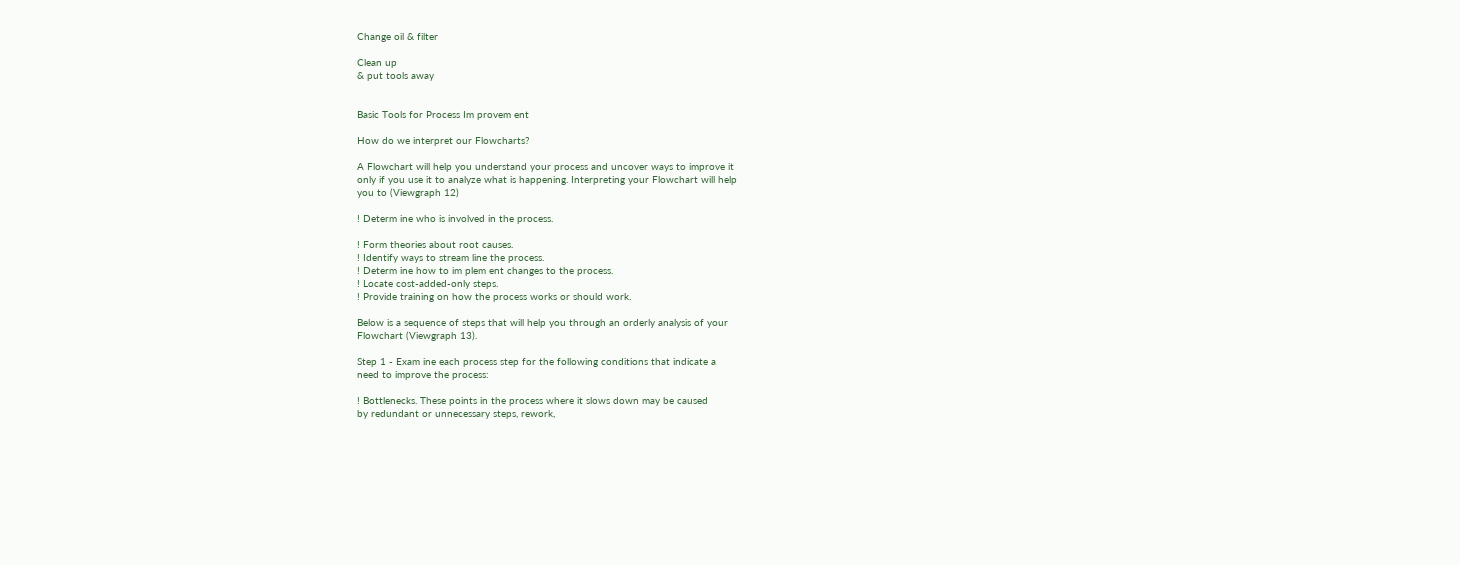Change oil & filter

Clean up
& put tools away


Basic Tools for Process Im provem ent

How do we interpret our Flowcharts?

A Flowchart will help you understand your process and uncover ways to improve it
only if you use it to analyze what is happening. Interpreting your Flowchart will help
you to (Viewgraph 12)

! Determ ine who is involved in the process.

! Form theories about root causes.
! Identify ways to stream line the process.
! Determ ine how to im plem ent changes to the process.
! Locate cost-added-only steps.
! Provide training on how the process works or should work.

Below is a sequence of steps that will help you through an orderly analysis of your
Flowchart (Viewgraph 13).

Step 1 - Exam ine each process step for the following conditions that indicate a
need to improve the process:

! Bottlenecks. These points in the process where it slows down may be caused
by redundant or unnecessary steps, rework,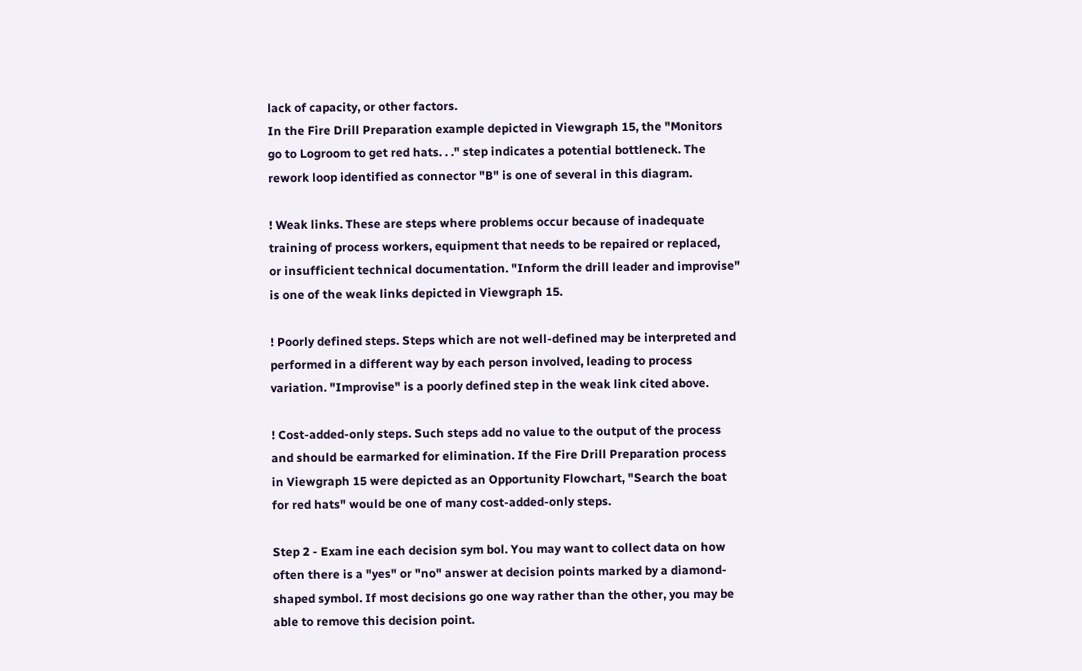lack of capacity, or other factors.
In the Fire Drill Preparation example depicted in Viewgraph 15, the "Monitors
go to Logroom to get red hats. . ." step indicates a potential bottleneck. The
rework loop identified as connector "B" is one of several in this diagram.

! Weak links. These are steps where problems occur because of inadequate
training of process workers, equipment that needs to be repaired or replaced,
or insufficient technical documentation. "Inform the drill leader and improvise"
is one of the weak links depicted in Viewgraph 15.

! Poorly defined steps. Steps which are not well-defined may be interpreted and
performed in a different way by each person involved, leading to process
variation. "Improvise" is a poorly defined step in the weak link cited above.

! Cost-added-only steps. Such steps add no value to the output of the process
and should be earmarked for elimination. If the Fire Drill Preparation process
in Viewgraph 15 were depicted as an Opportunity Flowchart, "Search the boat
for red hats" would be one of many cost-added-only steps.

Step 2 - Exam ine each decision sym bol. You may want to collect data on how
often there is a "yes" or "no" answer at decision points marked by a diamond-
shaped symbol. If most decisions go one way rather than the other, you may be
able to remove this decision point.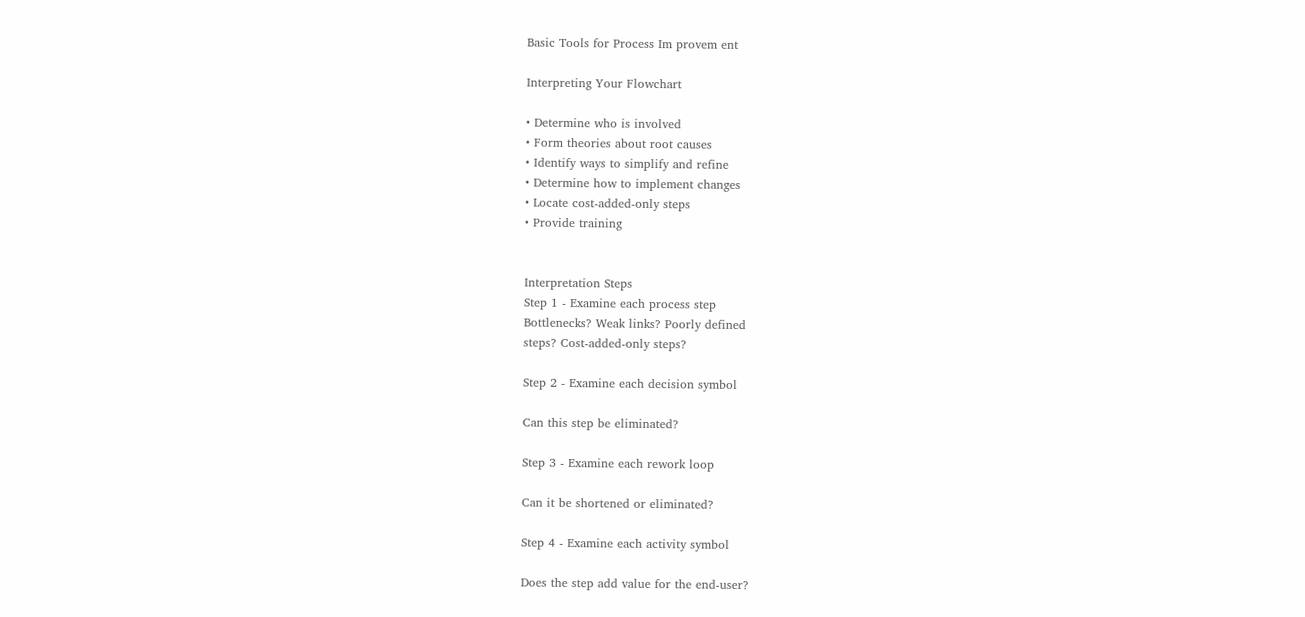Basic Tools for Process Im provem ent

Interpreting Your Flowchart

• Determine who is involved
• Form theories about root causes
• Identify ways to simplify and refine
• Determine how to implement changes
• Locate cost-added-only steps
• Provide training


Interpretation Steps
Step 1 - Examine each process step
Bottlenecks? Weak links? Poorly defined
steps? Cost-added-only steps?

Step 2 - Examine each decision symbol

Can this step be eliminated?

Step 3 - Examine each rework loop

Can it be shortened or eliminated?

Step 4 - Examine each activity symbol

Does the step add value for the end-user?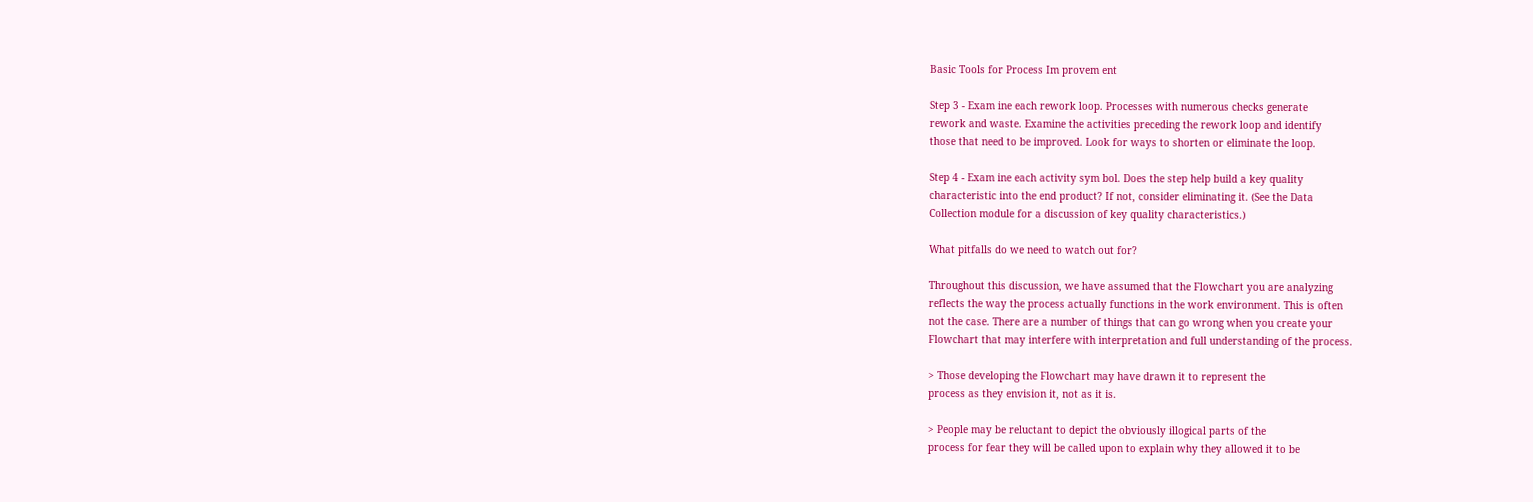Basic Tools for Process Im provem ent

Step 3 - Exam ine each rework loop. Processes with numerous checks generate
rework and waste. Examine the activities preceding the rework loop and identify
those that need to be improved. Look for ways to shorten or eliminate the loop.

Step 4 - Exam ine each activity sym bol. Does the step help build a key quality
characteristic into the end product? If not, consider eliminating it. (See the Data
Collection module for a discussion of key quality characteristics.)

What pitfalls do we need to watch out for?

Throughout this discussion, we have assumed that the Flowchart you are analyzing
reflects the way the process actually functions in the work environment. This is often
not the case. There are a number of things that can go wrong when you create your
Flowchart that may interfere with interpretation and full understanding of the process.

> Those developing the Flowchart may have drawn it to represent the
process as they envision it, not as it is.

> People may be reluctant to depict the obviously illogical parts of the
process for fear they will be called upon to explain why they allowed it to be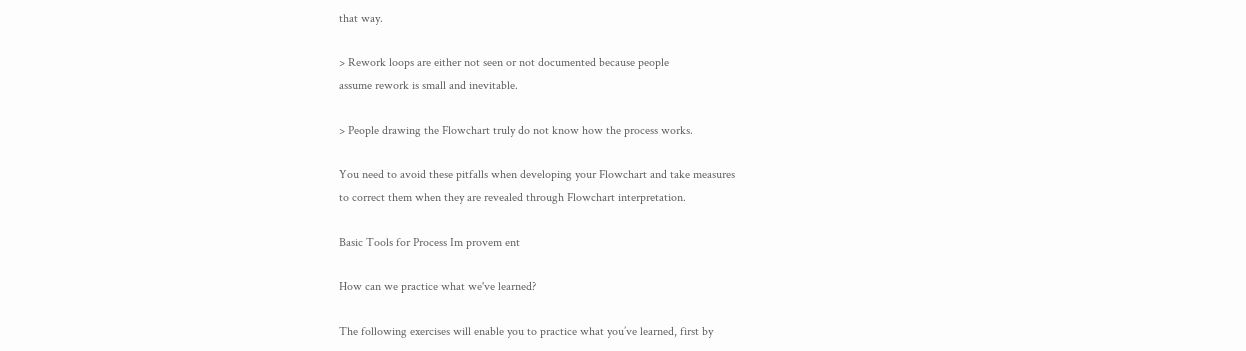that way.

> Rework loops are either not seen or not documented because people
assume rework is small and inevitable.

> People drawing the Flowchart truly do not know how the process works.

You need to avoid these pitfalls when developing your Flowchart and take measures
to correct them when they are revealed through Flowchart interpretation.

Basic Tools for Process Im provem ent

How can we practice what we've learned?

The following exercises will enable you to practice what you’ve learned, first by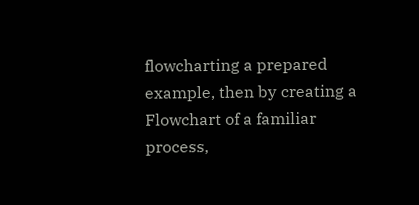flowcharting a prepared example, then by creating a Flowchart of a familiar process,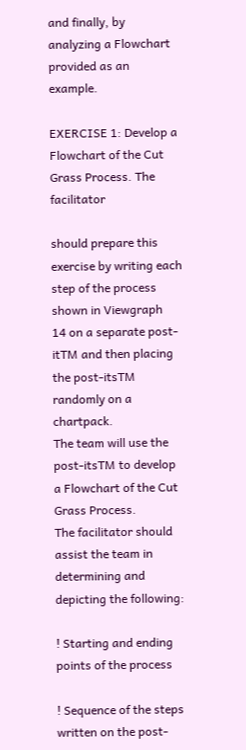and finally, by analyzing a Flowchart provided as an example.

EXERCISE 1: Develop a Flowchart of the Cut Grass Process. The facilitator

should prepare this exercise by writing each step of the process shown in Viewgraph
14 on a separate post-itTM and then placing the post-itsTM randomly on a chartpack.
The team will use the post-itsTM to develop a Flowchart of the Cut Grass Process.
The facilitator should assist the team in determining and depicting the following:

! Starting and ending points of the process

! Sequence of the steps written on the post-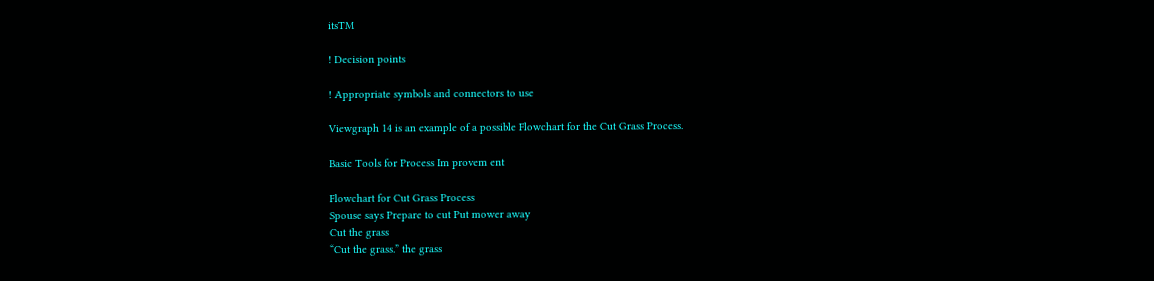itsTM

! Decision points

! Appropriate symbols and connectors to use

Viewgraph 14 is an example of a possible Flowchart for the Cut Grass Process.

Basic Tools for Process Im provem ent

Flowchart for Cut Grass Process
Spouse says Prepare to cut Put mower away
Cut the grass
“Cut the grass.” the grass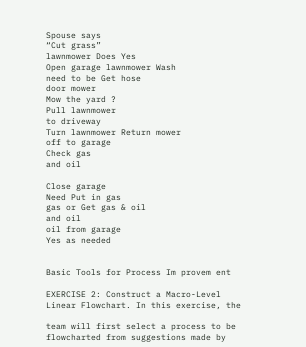Spouse says
“Cut grass”
lawnmower Does Yes
Open garage lawnmower Wash
need to be Get hose
door mower
Mow the yard ?
Pull lawnmower
to driveway
Turn lawnmower Return mower
off to garage
Check gas
and oil

Close garage
Need Put in gas
gas or Get gas & oil
and oil
oil from garage
Yes as needed


Basic Tools for Process Im provem ent

EXERCISE 2: Construct a Macro-Level Linear Flowchart. In this exercise, the

team will first select a process to be flowcharted from suggestions made by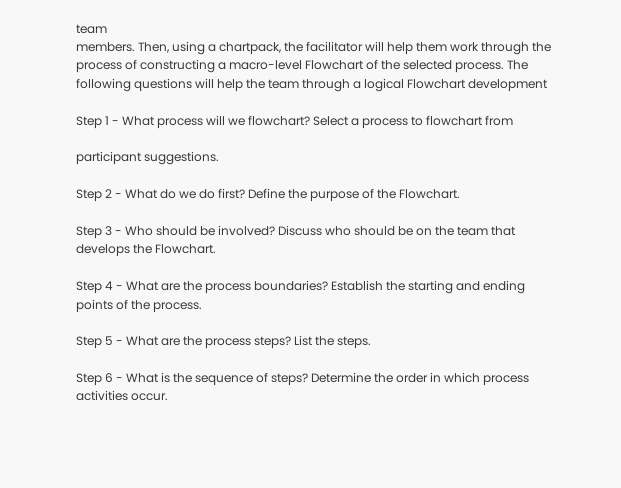team
members. Then, using a chartpack, the facilitator will help them work through the
process of constructing a macro-level Flowchart of the selected process. The
following questions will help the team through a logical Flowchart development

Step 1 - What process will we flowchart? Select a process to flowchart from

participant suggestions.

Step 2 - What do we do first? Define the purpose of the Flowchart.

Step 3 - Who should be involved? Discuss who should be on the team that
develops the Flowchart.

Step 4 - What are the process boundaries? Establish the starting and ending
points of the process.

Step 5 - What are the process steps? List the steps.

Step 6 - What is the sequence of steps? Determine the order in which process
activities occur.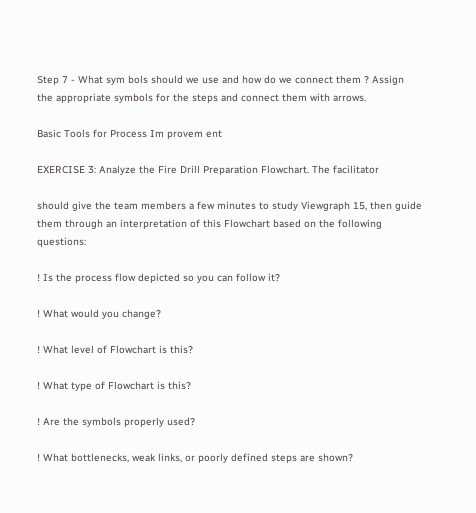Step 7 - What sym bols should we use and how do we connect them ? Assign
the appropriate symbols for the steps and connect them with arrows.

Basic Tools for Process Im provem ent

EXERCISE 3: Analyze the Fire Drill Preparation Flowchart. The facilitator

should give the team members a few minutes to study Viewgraph 15, then guide
them through an interpretation of this Flowchart based on the following questions:

! Is the process flow depicted so you can follow it?

! What would you change?

! What level of Flowchart is this?

! What type of Flowchart is this?

! Are the symbols properly used?

! What bottlenecks, weak links, or poorly defined steps are shown?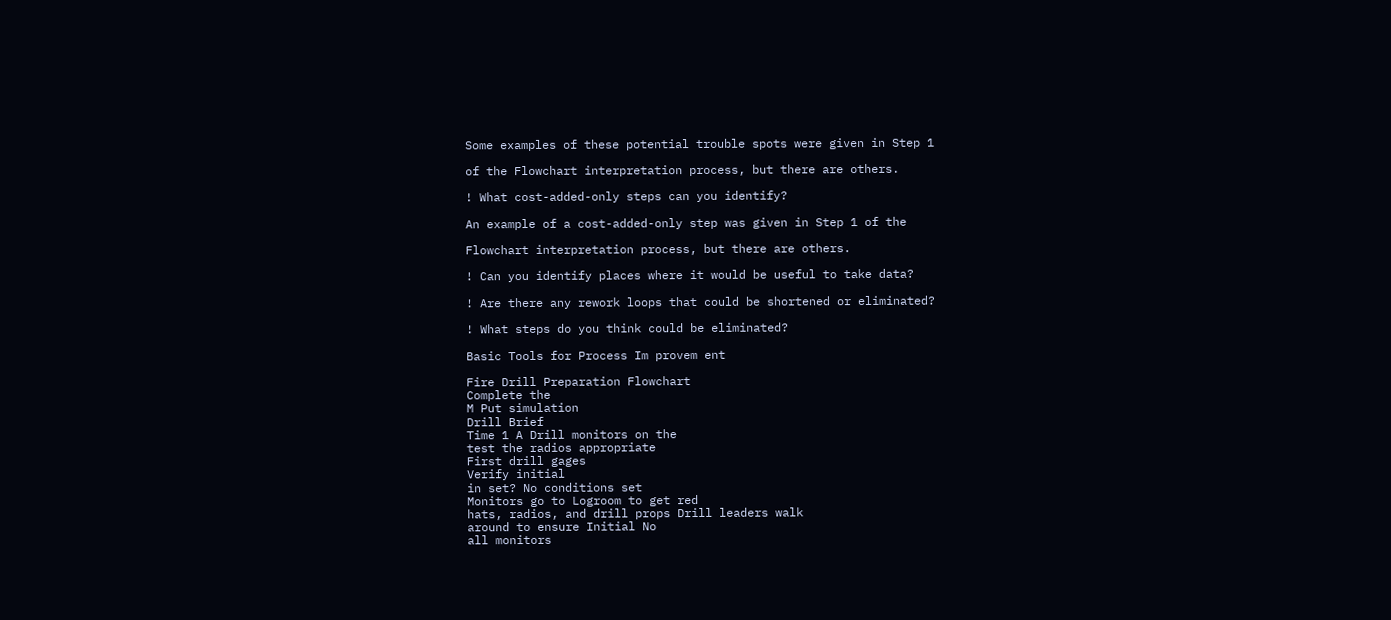Some examples of these potential trouble spots were given in Step 1

of the Flowchart interpretation process, but there are others.

! What cost-added-only steps can you identify?

An example of a cost-added-only step was given in Step 1 of the

Flowchart interpretation process, but there are others.

! Can you identify places where it would be useful to take data?

! Are there any rework loops that could be shortened or eliminated?

! What steps do you think could be eliminated?

Basic Tools for Process Im provem ent

Fire Drill Preparation Flowchart
Complete the
M Put simulation
Drill Brief
Time 1 A Drill monitors on the
test the radios appropriate
First drill gages
Verify initial
in set? No conditions set
Monitors go to Logroom to get red
hats, radios, and drill props Drill leaders walk
around to ensure Initial No
all monitors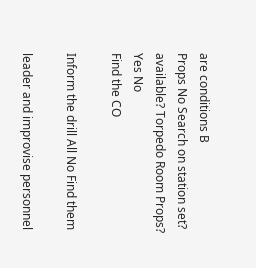are conditions B
Props No Search on station set?
available? Torpedo Room Props?
Yes No
Find the CO

Inform the drill All No Find them

leader and improvise personnel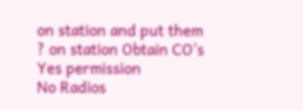on station and put them
? on station Obtain CO’s
Yes permission
No Radios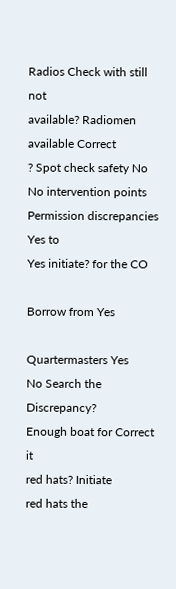Radios Check with still not
available? Radiomen available Correct
? Spot check safety No
No intervention points Permission discrepancies
Yes to
Yes initiate? for the CO

Borrow from Yes

Quartermasters Yes
No Search the Discrepancy?
Enough boat for Correct it
red hats? Initiate
red hats the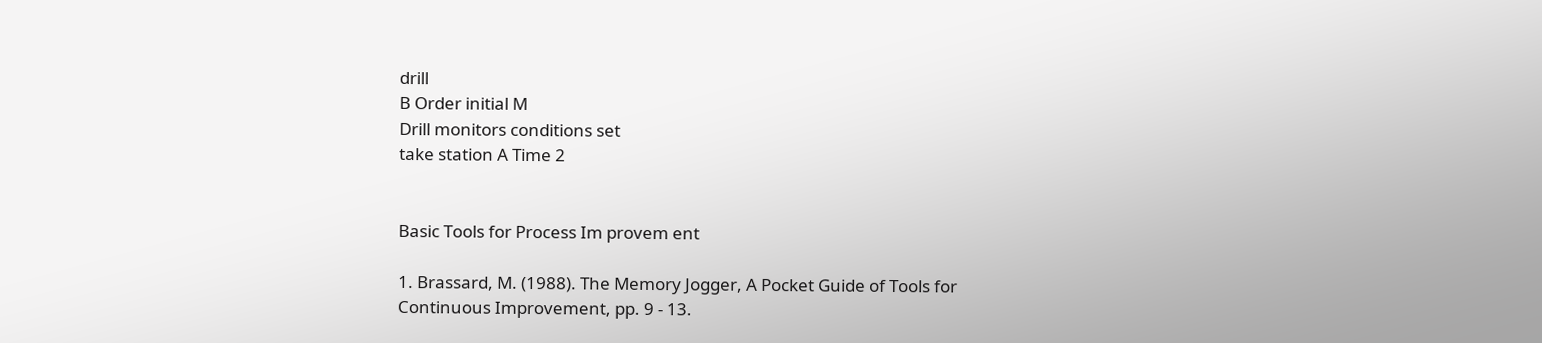drill
B Order initial M
Drill monitors conditions set
take station A Time 2


Basic Tools for Process Im provem ent

1. Brassard, M. (1988). The Memory Jogger, A Pocket Guide of Tools for
Continuous Improvement, pp. 9 - 13.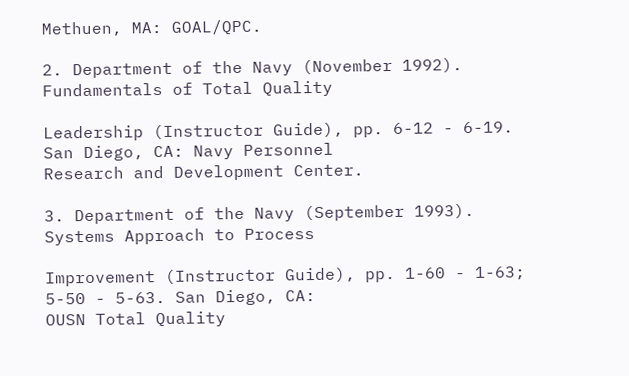Methuen, MA: GOAL/QPC.

2. Department of the Navy (November 1992). Fundamentals of Total Quality

Leadership (Instructor Guide), pp. 6-12 - 6-19. San Diego, CA: Navy Personnel
Research and Development Center.

3. Department of the Navy (September 1993). Systems Approach to Process

Improvement (Instructor Guide), pp. 1-60 - 1-63; 5-50 - 5-63. San Diego, CA:
OUSN Total Quality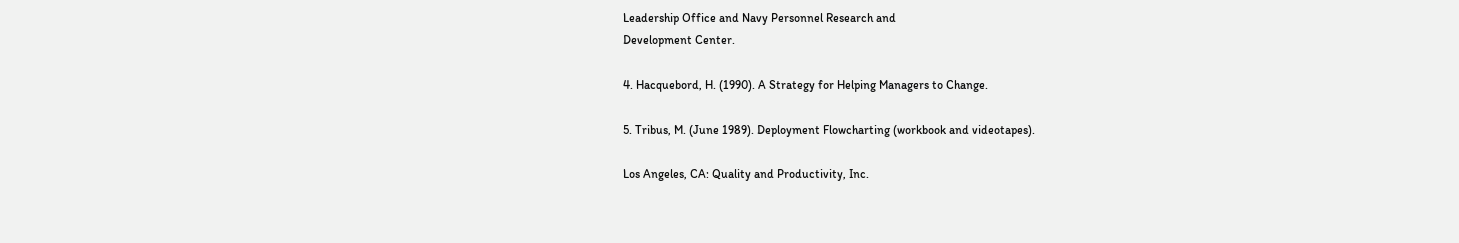Leadership Office and Navy Personnel Research and
Development Center.

4. Hacquebord, H. (1990). A Strategy for Helping Managers to Change.

5. Tribus, M. (June 1989). Deployment Flowcharting (workbook and videotapes).

Los Angeles, CA: Quality and Productivity, Inc.